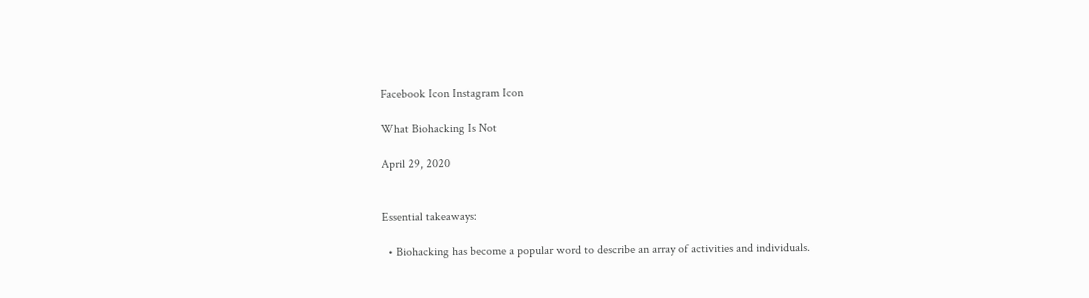Facebook Icon Instagram Icon

What Biohacking Is Not

April 29, 2020


Essential takeaways:

  • Biohacking has become a popular word to describe an array of activities and individuals.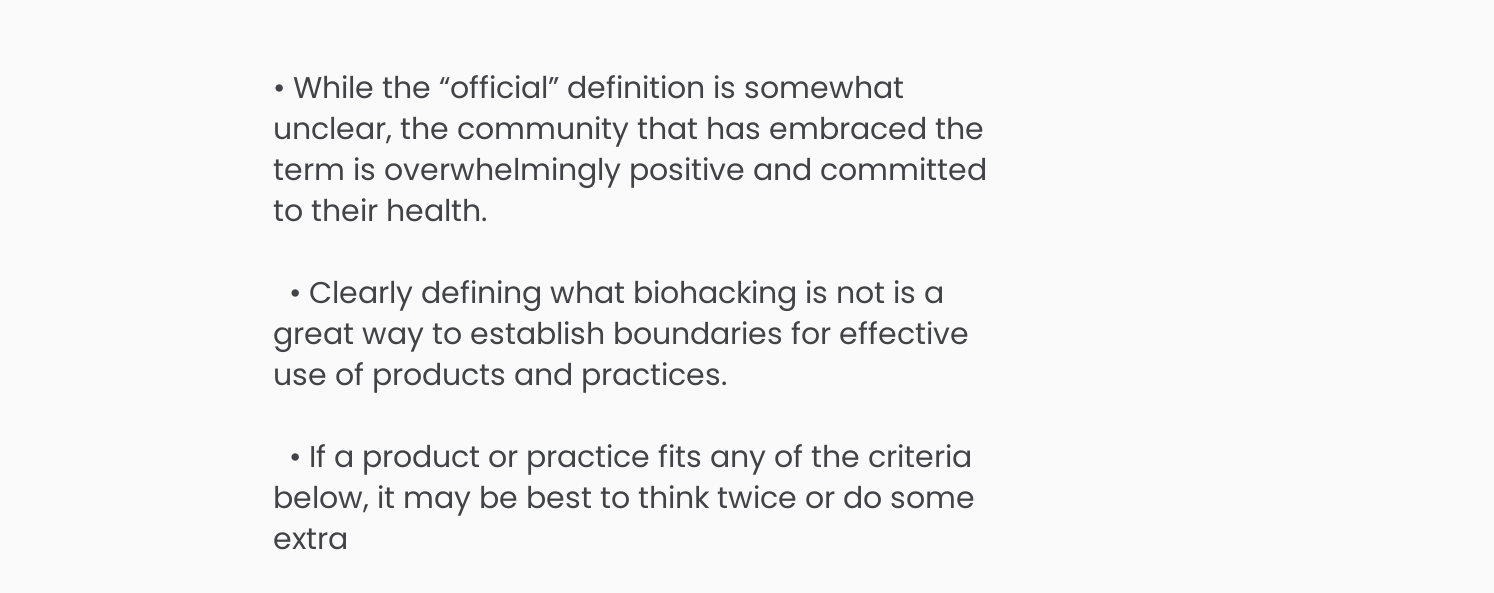• While the “official” definition is somewhat unclear, the community that has embraced the term is overwhelmingly positive and committed to their health.

  • Clearly defining what biohacking is not is a great way to establish boundaries for effective use of products and practices.

  • If a product or practice fits any of the criteria below, it may be best to think twice or do some extra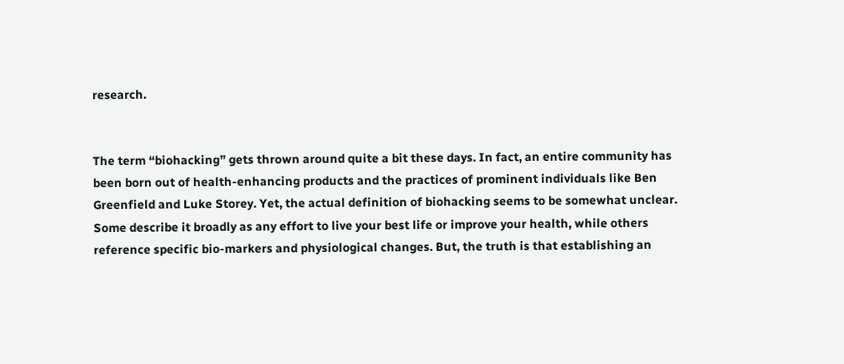research.


The term “biohacking” gets thrown around quite a bit these days. In fact, an entire community has been born out of health-enhancing products and the practices of prominent individuals like Ben Greenfield and Luke Storey. Yet, the actual definition of biohacking seems to be somewhat unclear. Some describe it broadly as any effort to live your best life or improve your health, while others reference specific bio-markers and physiological changes. But, the truth is that establishing an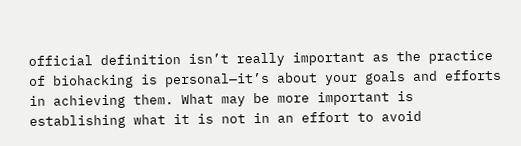official definition isn’t really important as the practice of biohacking is personal—it’s about your goals and efforts in achieving them. What may be more important is establishing what it is not in an effort to avoid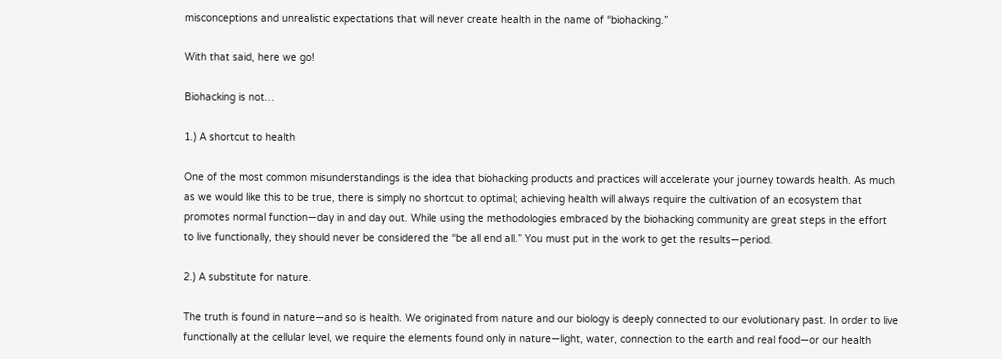misconceptions and unrealistic expectations that will never create health in the name of “biohacking.”

With that said, here we go!

Biohacking is not…

1.) A shortcut to health

One of the most common misunderstandings is the idea that biohacking products and practices will accelerate your journey towards health. As much as we would like this to be true, there is simply no shortcut to optimal; achieving health will always require the cultivation of an ecosystem that promotes normal function—day in and day out. While using the methodologies embraced by the biohacking community are great steps in the effort to live functionally, they should never be considered the “be all end all.” You must put in the work to get the results—period.

2.) A substitute for nature.

The truth is found in nature—and so is health. We originated from nature and our biology is deeply connected to our evolutionary past. In order to live functionally at the cellular level, we require the elements found only in nature—light, water, connection to the earth and real food—or our health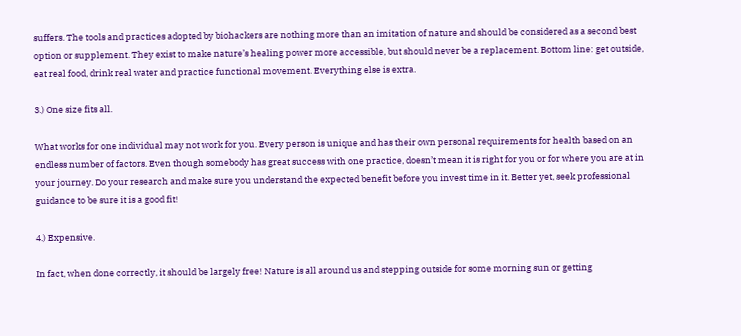suffers. The tools and practices adopted by biohackers are nothing more than an imitation of nature and should be considered as a second best option or supplement. They exist to make nature’s healing power more accessible, but should never be a replacement. Bottom line: get outside, eat real food, drink real water and practice functional movement. Everything else is extra.

3.) One size fits all.

What works for one individual may not work for you. Every person is unique and has their own personal requirements for health based on an endless number of factors. Even though somebody has great success with one practice, doesn’t mean it is right for you or for where you are at in your journey. Do your research and make sure you understand the expected benefit before you invest time in it. Better yet, seek professional guidance to be sure it is a good fit!

4.) Expensive.

In fact, when done correctly, it should be largely free! Nature is all around us and stepping outside for some morning sun or getting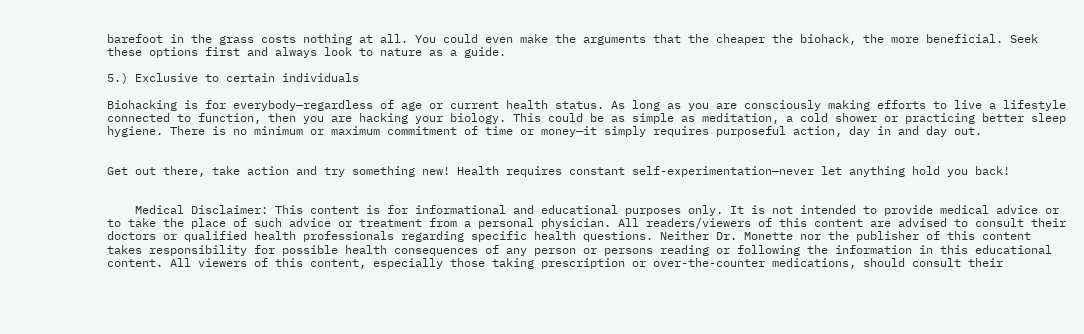barefoot in the grass costs nothing at all. You could even make the arguments that the cheaper the biohack, the more beneficial. Seek these options first and always look to nature as a guide.

5.) Exclusive to certain individuals

Biohacking is for everybody—regardless of age or current health status. As long as you are consciously making efforts to live a lifestyle connected to function, then you are hacking your biology. This could be as simple as meditation, a cold shower or practicing better sleep hygiene. There is no minimum or maximum commitment of time or money—it simply requires purposeful action, day in and day out.


Get out there, take action and try something new! Health requires constant self-experimentation—never let anything hold you back!


    Medical Disclaimer: This content is for informational and educational purposes only. It is not intended to provide medical advice or to take the place of such advice or treatment from a personal physician. All readers/viewers of this content are advised to consult their doctors or qualified health professionals regarding specific health questions. Neither Dr. Monette nor the publisher of this content takes responsibility for possible health consequences of any person or persons reading or following the information in this educational content. All viewers of this content, especially those taking prescription or over-the-counter medications, should consult their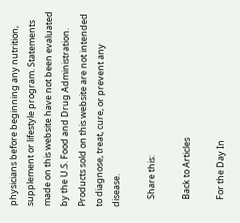physicians before beginning any nutrition, supplement or lifestyle program. Statements made on this website have not been evaluated by the U.S. Food and Drug Administration. Products sold on this website are not intended to diagnose, treat, cure, or prevent any disease.

    Share this:

    Back to Articles

    For the Day In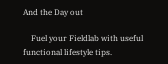And the Day out

    Fuel your Fieldlab with useful functional lifestyle tips.